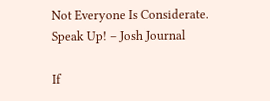Not Everyone Is Considerate. Speak Up! – Josh Journal

If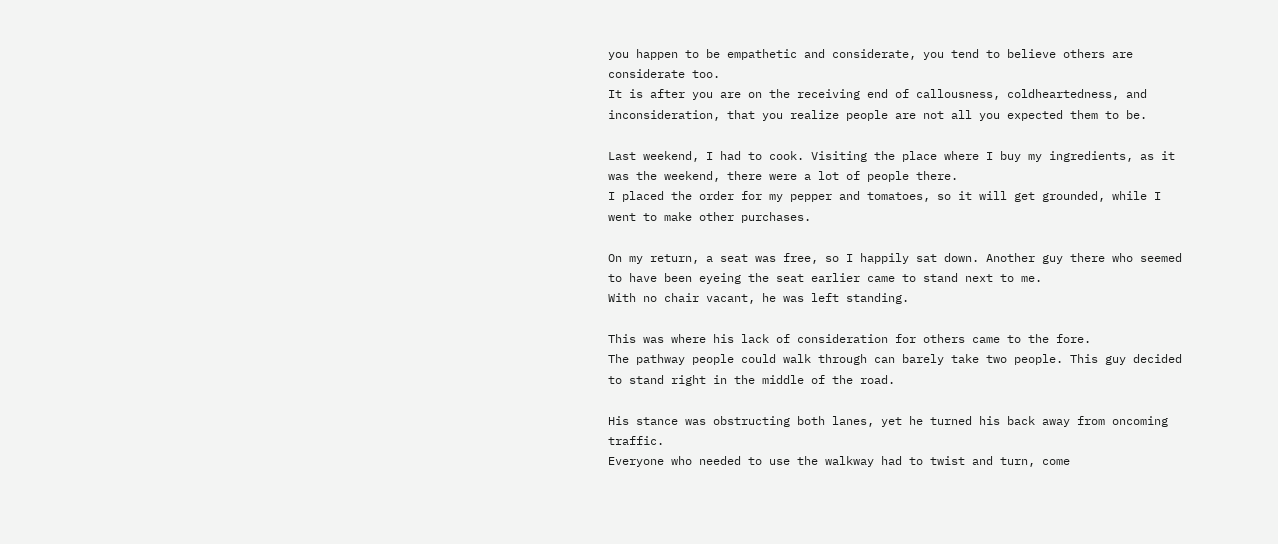you happen to be empathetic and considerate, you tend to believe others are considerate too.
It is after you are on the receiving end of callousness, coldheartedness, and inconsideration, that you realize people are not all you expected them to be.

Last weekend, I had to cook. Visiting the place where I buy my ingredients, as it was the weekend, there were a lot of people there.
I placed the order for my pepper and tomatoes, so it will get grounded, while I went to make other purchases.

On my return, a seat was free, so I happily sat down. Another guy there who seemed to have been eyeing the seat earlier came to stand next to me.
With no chair vacant, he was left standing.

This was where his lack of consideration for others came to the fore.
The pathway people could walk through can barely take two people. This guy decided to stand right in the middle of the road.

His stance was obstructing both lanes, yet he turned his back away from oncoming traffic.
Everyone who needed to use the walkway had to twist and turn, come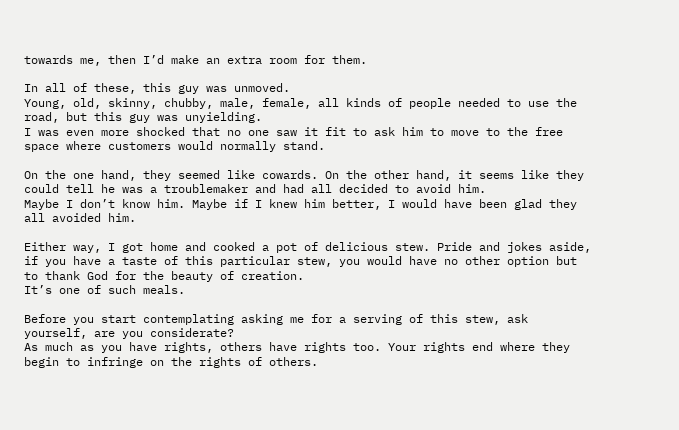towards me, then I’d make an extra room for them.

In all of these, this guy was unmoved.
Young, old, skinny, chubby, male, female, all kinds of people needed to use the road, but this guy was unyielding.
I was even more shocked that no one saw it fit to ask him to move to the free space where customers would normally stand.

On the one hand, they seemed like cowards. On the other hand, it seems like they could tell he was a troublemaker and had all decided to avoid him.
Maybe I don’t know him. Maybe if I knew him better, I would have been glad they all avoided him.

Either way, I got home and cooked a pot of delicious stew. Pride and jokes aside, if you have a taste of this particular stew, you would have no other option but to thank God for the beauty of creation.
It’s one of such meals.

Before you start contemplating asking me for a serving of this stew, ask yourself, are you considerate?
As much as you have rights, others have rights too. Your rights end where they begin to infringe on the rights of others.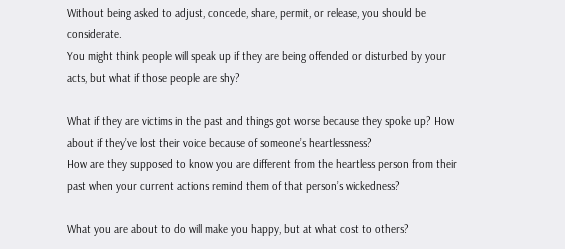Without being asked to adjust, concede, share, permit, or release, you should be considerate.
You might think people will speak up if they are being offended or disturbed by your acts, but what if those people are shy?

What if they are victims in the past and things got worse because they spoke up? How about if they’ve lost their voice because of someone’s heartlessness?
How are they supposed to know you are different from the heartless person from their past when your current actions remind them of that person’s wickedness?

What you are about to do will make you happy, but at what cost to others?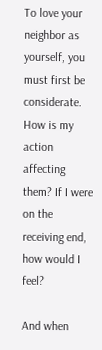To love your neighbor as yourself, you must first be considerate. How is my action affecting them? If I were on the receiving end, how would I feel?

And when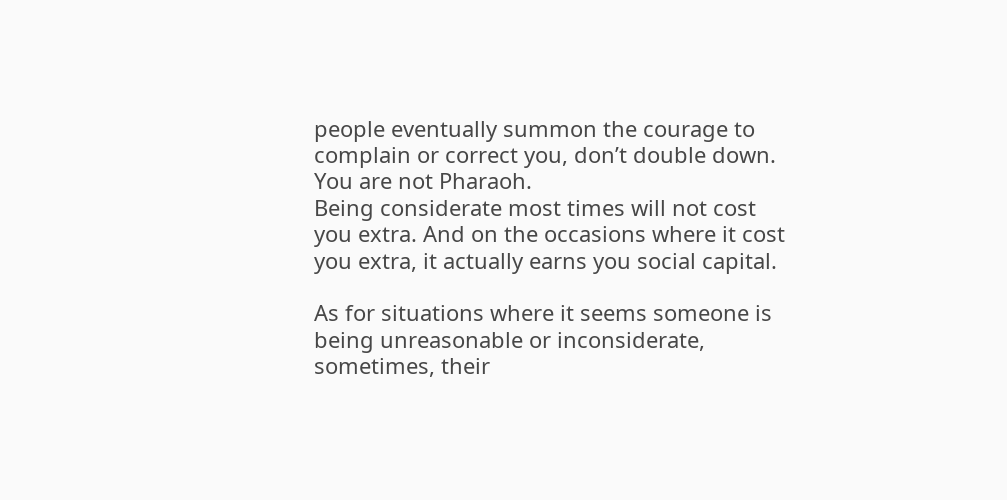people eventually summon the courage to complain or correct you, don’t double down. You are not Pharaoh.
Being considerate most times will not cost you extra. And on the occasions where it cost you extra, it actually earns you social capital.

As for situations where it seems someone is being unreasonable or inconsiderate, sometimes, their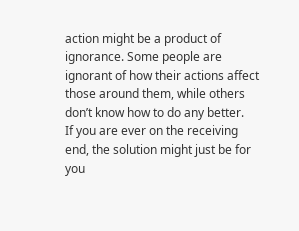action might be a product of ignorance. Some people are ignorant of how their actions affect those around them, while others don’t know how to do any better.
If you are ever on the receiving end, the solution might just be for you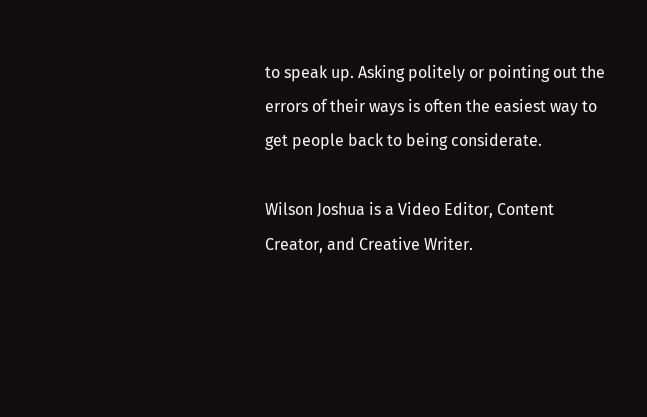to speak up. Asking politely or pointing out the errors of their ways is often the easiest way to get people back to being considerate.

Wilson Joshua is a Video Editor, Content Creator, and Creative Writer.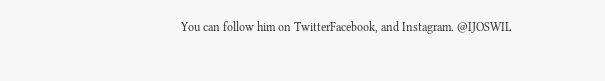You can follow him on TwitterFacebook, and Instagram. @IJOSWIL